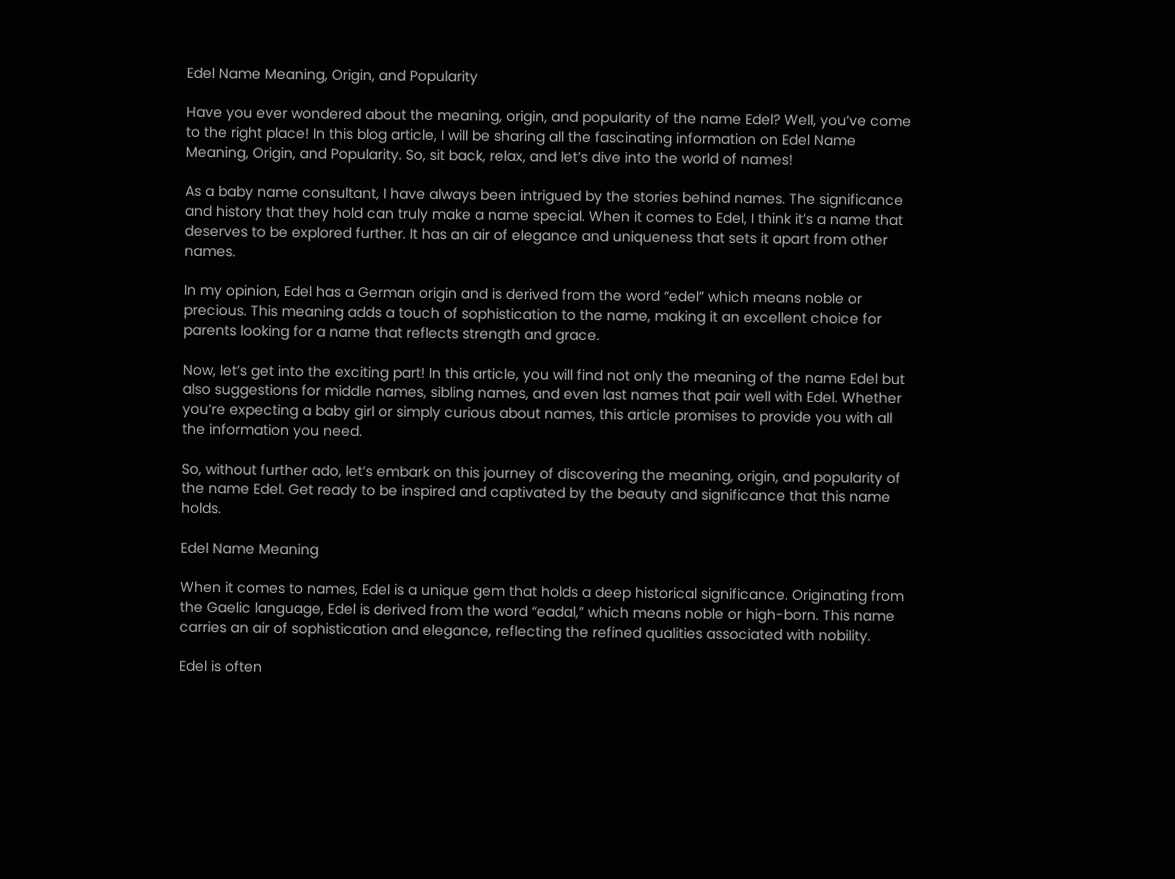Edel Name Meaning, Origin, and Popularity

Have you ever wondered about the meaning, origin, and popularity of the name Edel? Well, you’ve come to the right place! In this blog article, I will be sharing all the fascinating information on Edel Name Meaning, Origin, and Popularity. So, sit back, relax, and let’s dive into the world of names!

As a baby name consultant, I have always been intrigued by the stories behind names. The significance and history that they hold can truly make a name special. When it comes to Edel, I think it’s a name that deserves to be explored further. It has an air of elegance and uniqueness that sets it apart from other names.

In my opinion, Edel has a German origin and is derived from the word “edel” which means noble or precious. This meaning adds a touch of sophistication to the name, making it an excellent choice for parents looking for a name that reflects strength and grace.

Now, let’s get into the exciting part! In this article, you will find not only the meaning of the name Edel but also suggestions for middle names, sibling names, and even last names that pair well with Edel. Whether you’re expecting a baby girl or simply curious about names, this article promises to provide you with all the information you need.

So, without further ado, let’s embark on this journey of discovering the meaning, origin, and popularity of the name Edel. Get ready to be inspired and captivated by the beauty and significance that this name holds.

Edel Name Meaning

When it comes to names, Edel is a unique gem that holds a deep historical significance. Originating from the Gaelic language, Edel is derived from the word “eadal,” which means noble or high-born. This name carries an air of sophistication and elegance, reflecting the refined qualities associated with nobility.

Edel is often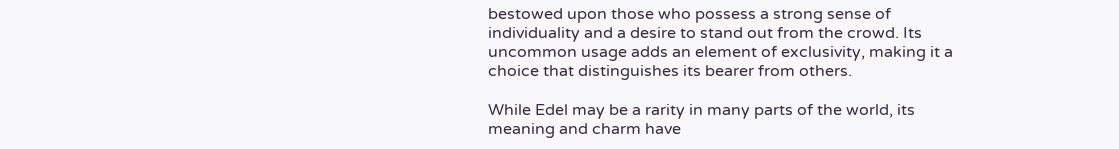bestowed upon those who possess a strong sense of individuality and a desire to stand out from the crowd. Its uncommon usage adds an element of exclusivity, making it a choice that distinguishes its bearer from others.

While Edel may be a rarity in many parts of the world, its meaning and charm have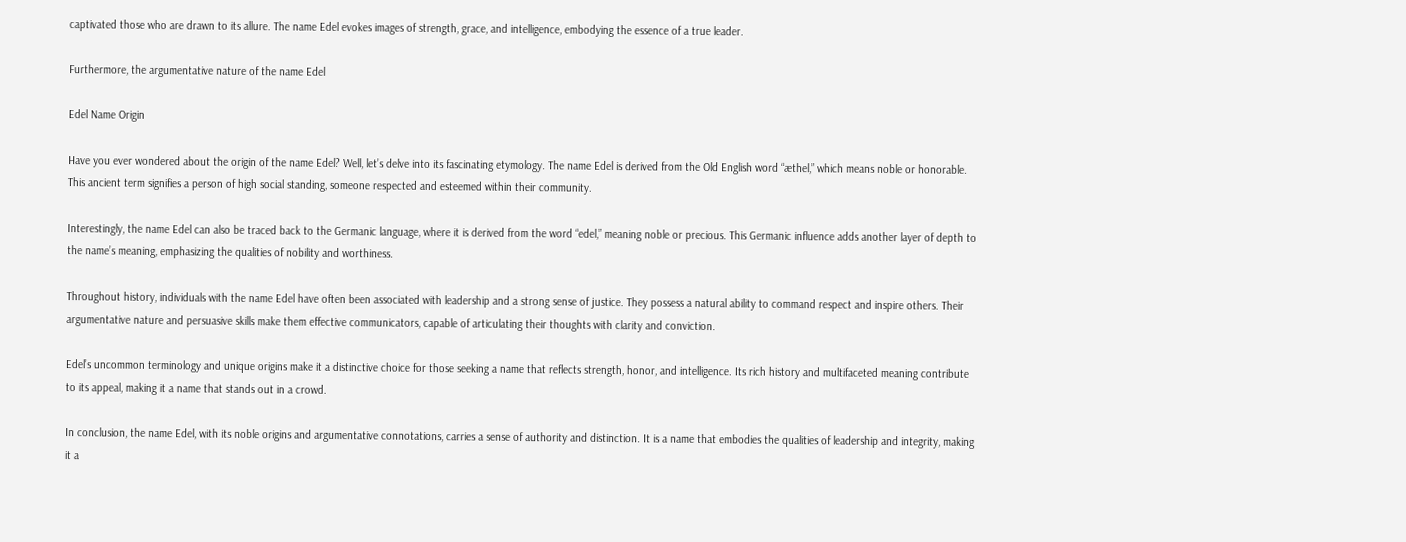captivated those who are drawn to its allure. The name Edel evokes images of strength, grace, and intelligence, embodying the essence of a true leader.

Furthermore, the argumentative nature of the name Edel

Edel Name Origin

Have you ever wondered about the origin of the name Edel? Well, let’s delve into its fascinating etymology. The name Edel is derived from the Old English word “æthel,” which means noble or honorable. This ancient term signifies a person of high social standing, someone respected and esteemed within their community.

Interestingly, the name Edel can also be traced back to the Germanic language, where it is derived from the word “edel,” meaning noble or precious. This Germanic influence adds another layer of depth to the name’s meaning, emphasizing the qualities of nobility and worthiness.

Throughout history, individuals with the name Edel have often been associated with leadership and a strong sense of justice. They possess a natural ability to command respect and inspire others. Their argumentative nature and persuasive skills make them effective communicators, capable of articulating their thoughts with clarity and conviction.

Edel’s uncommon terminology and unique origins make it a distinctive choice for those seeking a name that reflects strength, honor, and intelligence. Its rich history and multifaceted meaning contribute to its appeal, making it a name that stands out in a crowd.

In conclusion, the name Edel, with its noble origins and argumentative connotations, carries a sense of authority and distinction. It is a name that embodies the qualities of leadership and integrity, making it a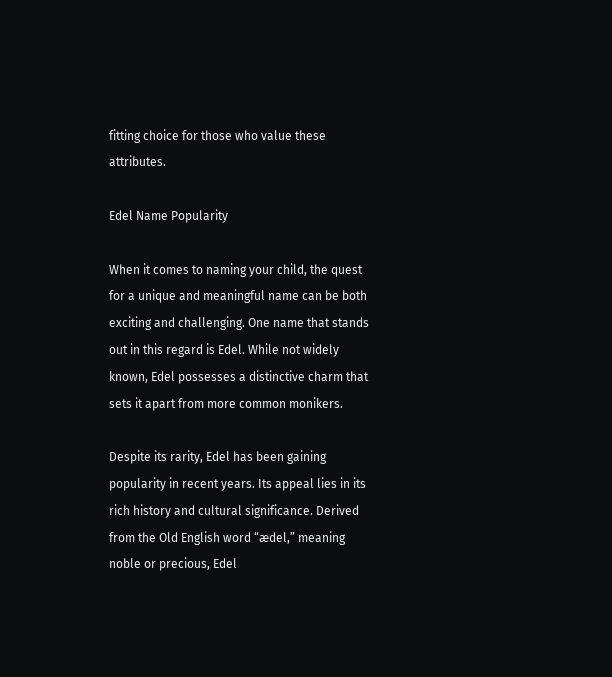fitting choice for those who value these attributes.

Edel Name Popularity

When it comes to naming your child, the quest for a unique and meaningful name can be both exciting and challenging. One name that stands out in this regard is Edel. While not widely known, Edel possesses a distinctive charm that sets it apart from more common monikers.

Despite its rarity, Edel has been gaining popularity in recent years. Its appeal lies in its rich history and cultural significance. Derived from the Old English word “ædel,” meaning noble or precious, Edel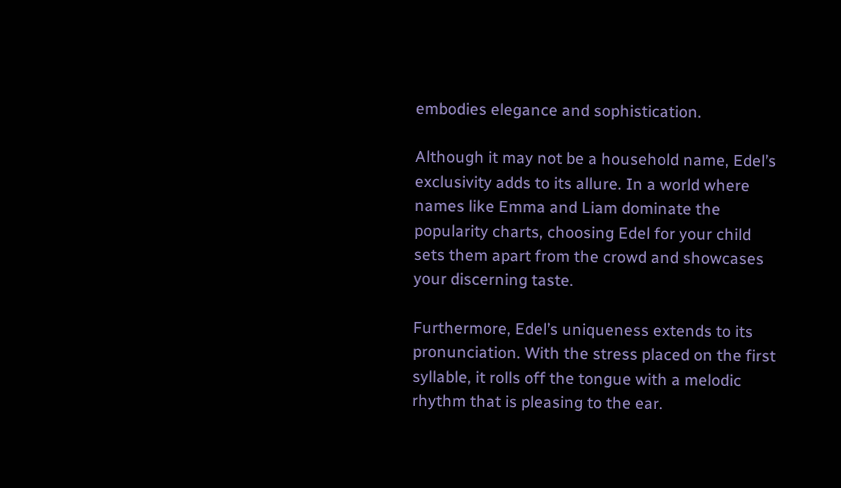embodies elegance and sophistication.

Although it may not be a household name, Edel’s exclusivity adds to its allure. In a world where names like Emma and Liam dominate the popularity charts, choosing Edel for your child sets them apart from the crowd and showcases your discerning taste.

Furthermore, Edel’s uniqueness extends to its pronunciation. With the stress placed on the first syllable, it rolls off the tongue with a melodic rhythm that is pleasing to the ear.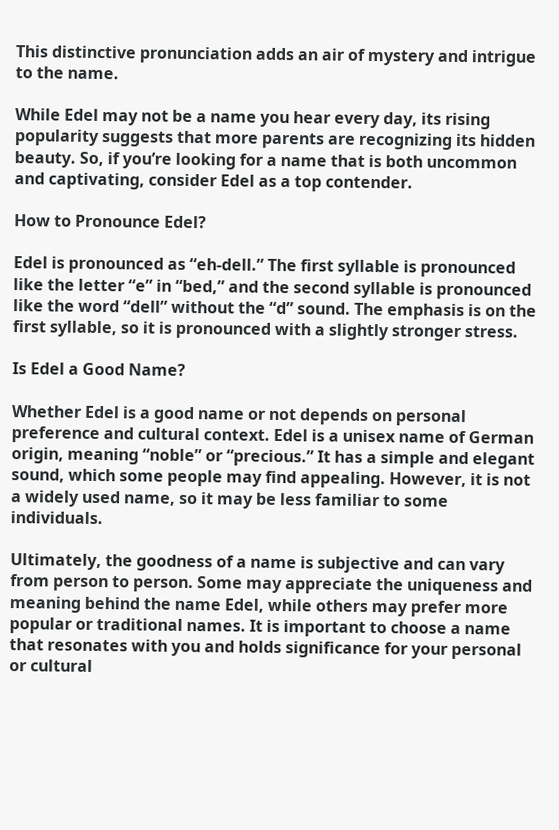This distinctive pronunciation adds an air of mystery and intrigue to the name.

While Edel may not be a name you hear every day, its rising popularity suggests that more parents are recognizing its hidden beauty. So, if you’re looking for a name that is both uncommon and captivating, consider Edel as a top contender.

How to Pronounce Edel?

Edel is pronounced as “eh-dell.” The first syllable is pronounced like the letter “e” in “bed,” and the second syllable is pronounced like the word “dell” without the “d” sound. The emphasis is on the first syllable, so it is pronounced with a slightly stronger stress.

Is Edel a Good Name?

Whether Edel is a good name or not depends on personal preference and cultural context. Edel is a unisex name of German origin, meaning “noble” or “precious.” It has a simple and elegant sound, which some people may find appealing. However, it is not a widely used name, so it may be less familiar to some individuals.

Ultimately, the goodness of a name is subjective and can vary from person to person. Some may appreciate the uniqueness and meaning behind the name Edel, while others may prefer more popular or traditional names. It is important to choose a name that resonates with you and holds significance for your personal or cultural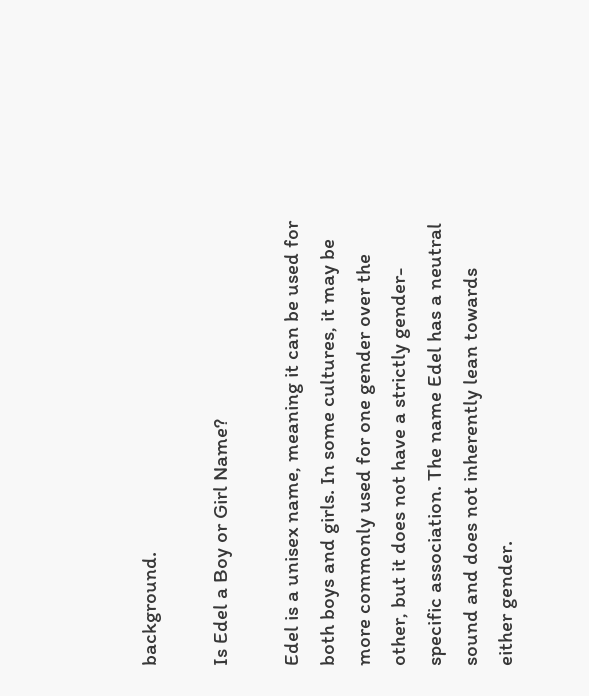background.

Is Edel a Boy or Girl Name?

Edel is a unisex name, meaning it can be used for both boys and girls. In some cultures, it may be more commonly used for one gender over the other, but it does not have a strictly gender-specific association. The name Edel has a neutral sound and does not inherently lean towards either gender.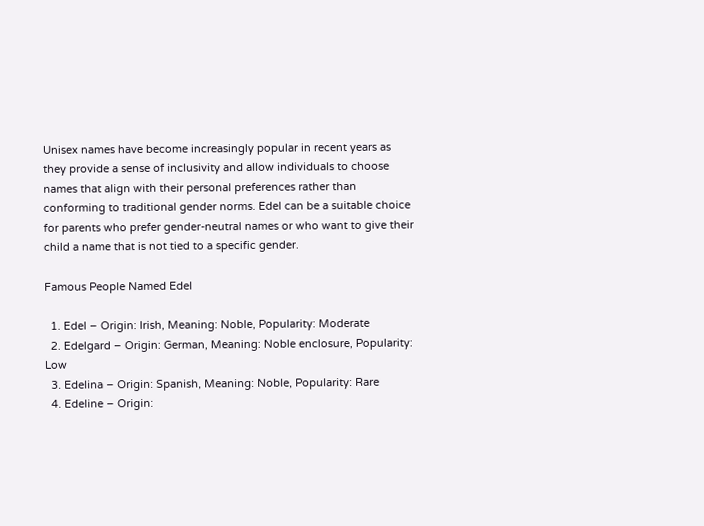Unisex names have become increasingly popular in recent years as they provide a sense of inclusivity and allow individuals to choose names that align with their personal preferences rather than conforming to traditional gender norms. Edel can be a suitable choice for parents who prefer gender-neutral names or who want to give their child a name that is not tied to a specific gender.

Famous People Named Edel

  1. Edel – Origin: Irish, Meaning: Noble, Popularity: Moderate
  2. Edelgard – Origin: German, Meaning: Noble enclosure, Popularity: Low
  3. Edelina – Origin: Spanish, Meaning: Noble, Popularity: Rare
  4. Edeline – Origin: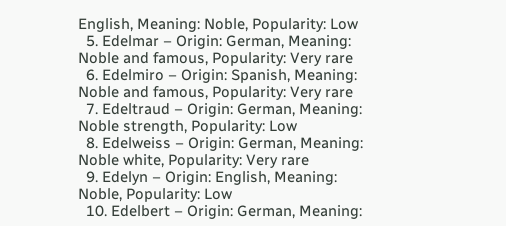English, Meaning: Noble, Popularity: Low
  5. Edelmar – Origin: German, Meaning: Noble and famous, Popularity: Very rare
  6. Edelmiro – Origin: Spanish, Meaning: Noble and famous, Popularity: Very rare
  7. Edeltraud – Origin: German, Meaning: Noble strength, Popularity: Low
  8. Edelweiss – Origin: German, Meaning: Noble white, Popularity: Very rare
  9. Edelyn – Origin: English, Meaning: Noble, Popularity: Low
  10. Edelbert – Origin: German, Meaning: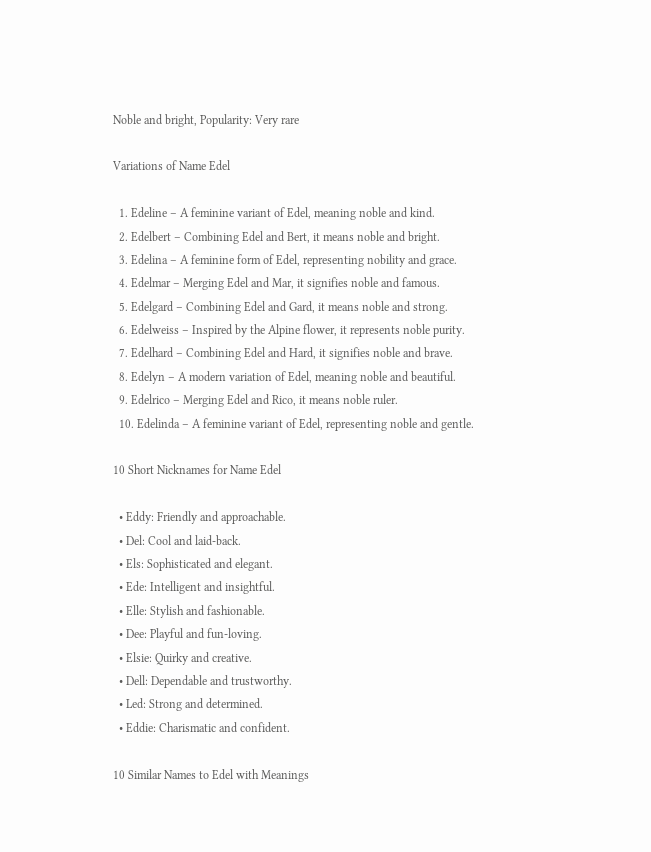Noble and bright, Popularity: Very rare

Variations of Name Edel

  1. Edeline – A feminine variant of Edel, meaning noble and kind.
  2. Edelbert – Combining Edel and Bert, it means noble and bright.
  3. Edelina – A feminine form of Edel, representing nobility and grace.
  4. Edelmar – Merging Edel and Mar, it signifies noble and famous.
  5. Edelgard – Combining Edel and Gard, it means noble and strong.
  6. Edelweiss – Inspired by the Alpine flower, it represents noble purity.
  7. Edelhard – Combining Edel and Hard, it signifies noble and brave.
  8. Edelyn – A modern variation of Edel, meaning noble and beautiful.
  9. Edelrico – Merging Edel and Rico, it means noble ruler.
  10. Edelinda – A feminine variant of Edel, representing noble and gentle.

10 Short Nicknames for Name Edel

  • Eddy: Friendly and approachable.
  • Del: Cool and laid-back.
  • Els: Sophisticated and elegant.
  • Ede: Intelligent and insightful.
  • Elle: Stylish and fashionable.
  • Dee: Playful and fun-loving.
  • Elsie: Quirky and creative.
  • Dell: Dependable and trustworthy.
  • Led: Strong and determined.
  • Eddie: Charismatic and confident.

10 Similar Names to Edel with Meanings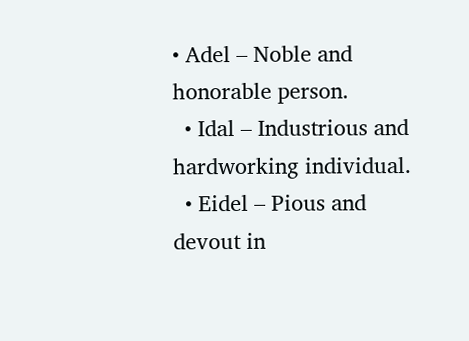• Adel – Noble and honorable person.
  • Idal – Industrious and hardworking individual.
  • Eidel – Pious and devout in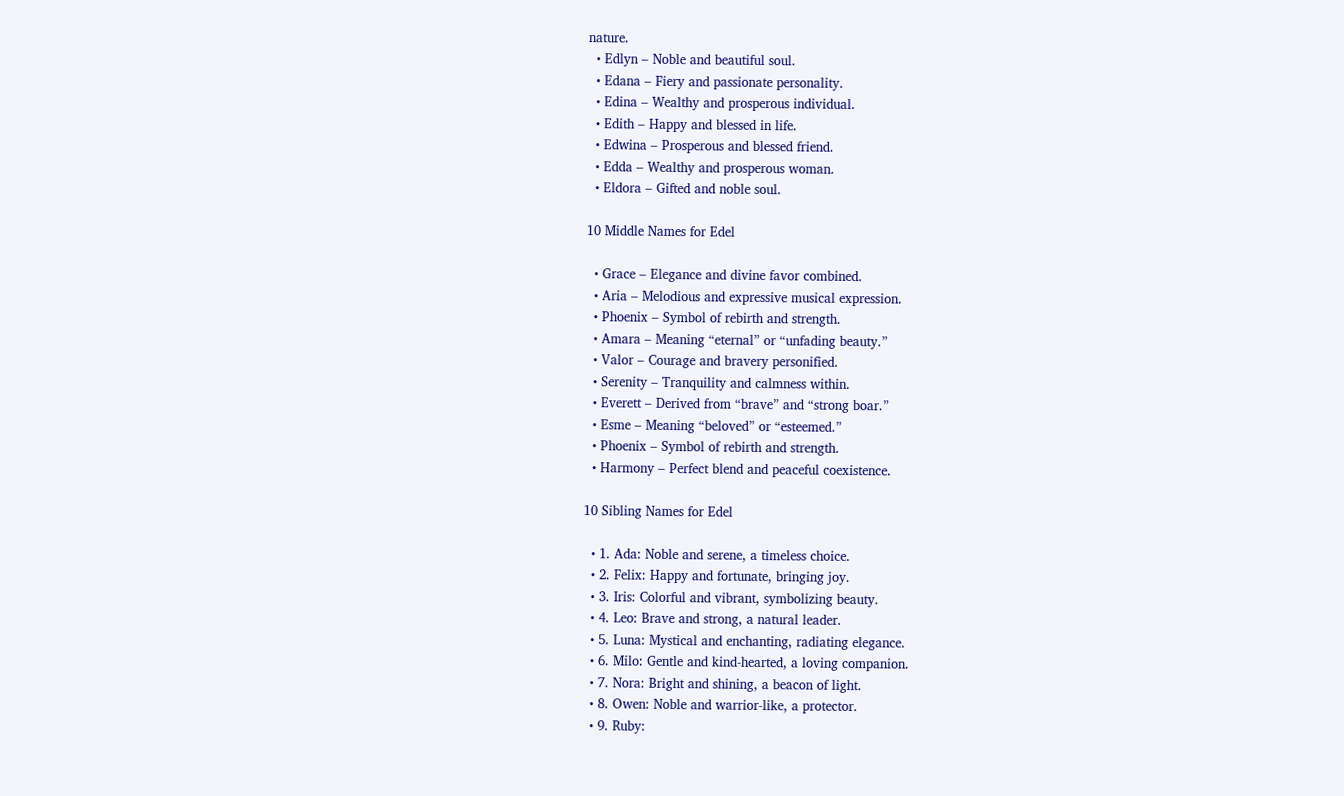nature.
  • Edlyn – Noble and beautiful soul.
  • Edana – Fiery and passionate personality.
  • Edina – Wealthy and prosperous individual.
  • Edith – Happy and blessed in life.
  • Edwina – Prosperous and blessed friend.
  • Edda – Wealthy and prosperous woman.
  • Eldora – Gifted and noble soul.

10 Middle Names for Edel

  • Grace – Elegance and divine favor combined.
  • Aria – Melodious and expressive musical expression.
  • Phoenix – Symbol of rebirth and strength.
  • Amara – Meaning “eternal” or “unfading beauty.”
  • Valor – Courage and bravery personified.
  • Serenity – Tranquility and calmness within.
  • Everett – Derived from “brave” and “strong boar.”
  • Esme – Meaning “beloved” or “esteemed.”
  • Phoenix – Symbol of rebirth and strength.
  • Harmony – Perfect blend and peaceful coexistence.

10 Sibling Names for Edel

  • 1. Ada: Noble and serene, a timeless choice.
  • 2. Felix: Happy and fortunate, bringing joy.
  • 3. Iris: Colorful and vibrant, symbolizing beauty.
  • 4. Leo: Brave and strong, a natural leader.
  • 5. Luna: Mystical and enchanting, radiating elegance.
  • 6. Milo: Gentle and kind-hearted, a loving companion.
  • 7. Nora: Bright and shining, a beacon of light.
  • 8. Owen: Noble and warrior-like, a protector.
  • 9. Ruby: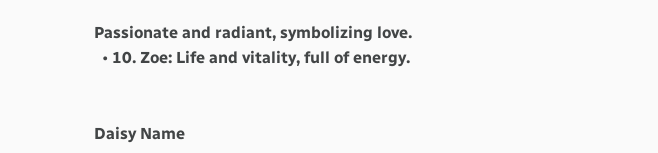Passionate and radiant, symbolizing love.
  • 10. Zoe: Life and vitality, full of energy.


Daisy Name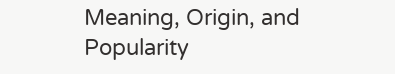Meaning, Origin, and Popularity